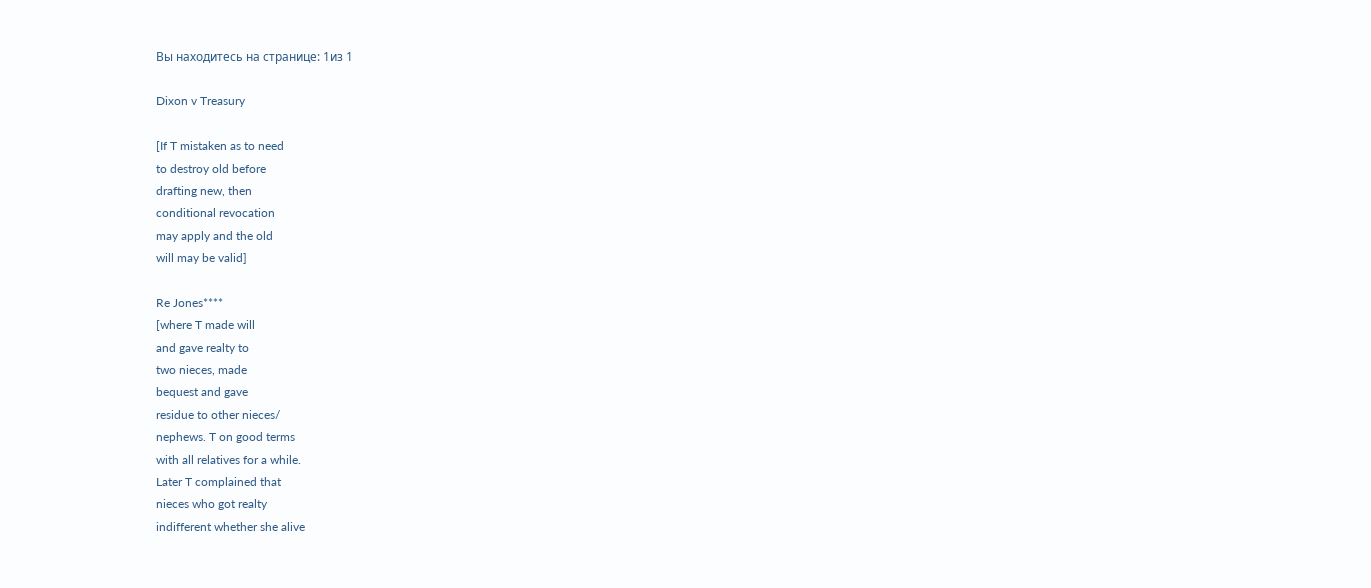Вы находитесь на странице: 1из 1

Dixon v Treasury

[If T mistaken as to need
to destroy old before
drafting new, then
conditional revocation
may apply and the old
will may be valid]

Re Jones****
[where T made will
and gave realty to
two nieces, made
bequest and gave
residue to other nieces/
nephews. T on good terms
with all relatives for a while.
Later T complained that
nieces who got realty
indifferent whether she alive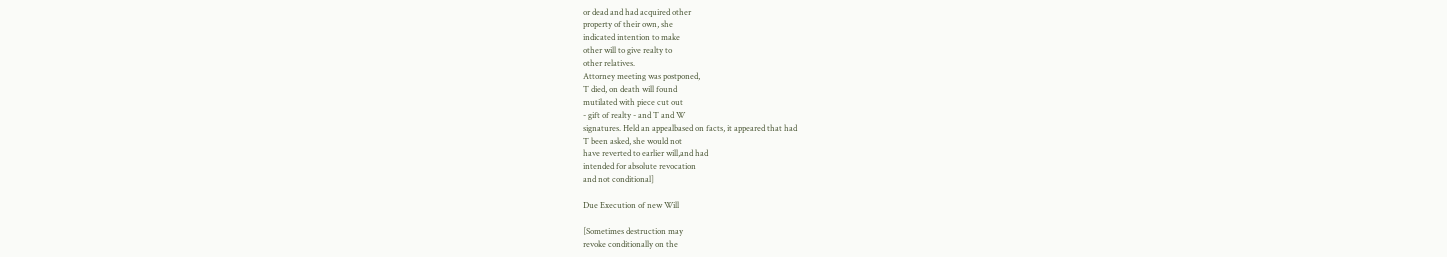or dead and had acquired other
property of their own, she
indicated intention to make
other will to give realty to
other relatives.
Attorney meeting was postponed,
T died, on death will found
mutilated with piece cut out
- gift of realty - and T and W
signatures. Held an appealbased on facts, it appeared that had
T been asked, she would not
have reverted to earlier will,and had
intended for absolute revocation
and not conditional]

Due Execution of new Will

[Sometimes destruction may
revoke conditionally on the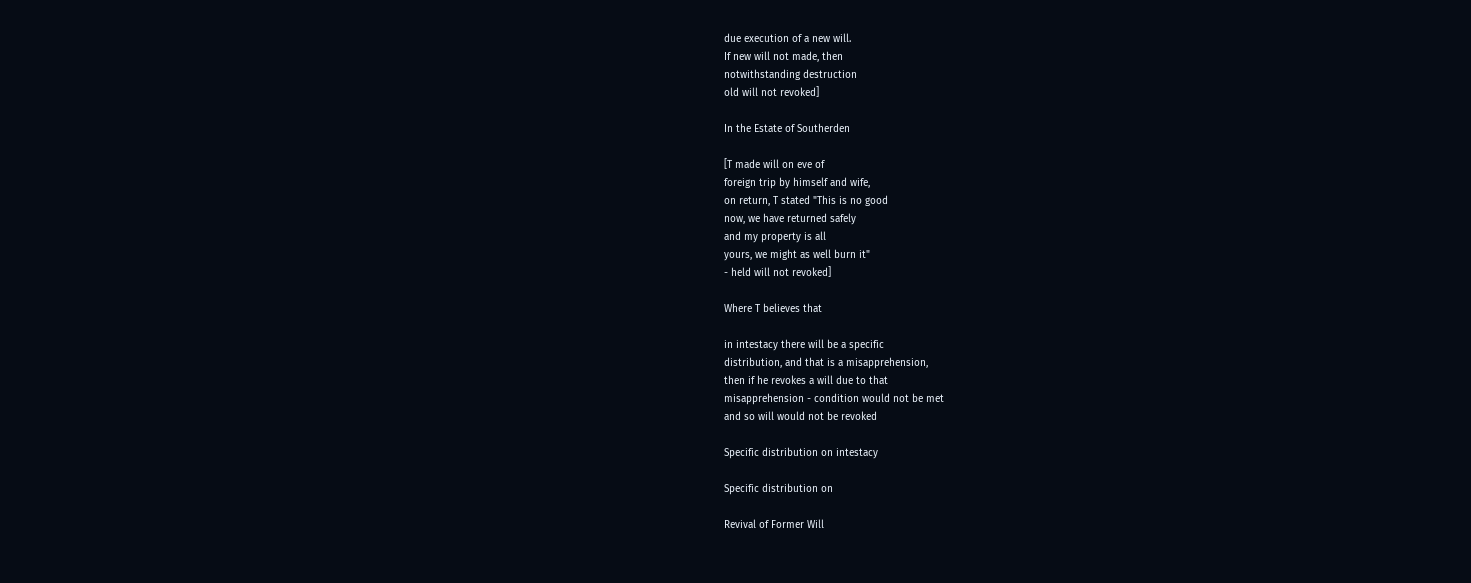due execution of a new will.
If new will not made, then
notwithstanding destruction
old will not revoked]

In the Estate of Southerden

[T made will on eve of
foreign trip by himself and wife,
on return, T stated "This is no good
now, we have returned safely
and my property is all
yours, we might as well burn it"
- held will not revoked]

Where T believes that

in intestacy there will be a specific
distribution, and that is a misapprehension,
then if he revokes a will due to that
misapprehension - condition would not be met
and so will would not be revoked

Specific distribution on intestacy

Specific distribution on

Revival of Former Will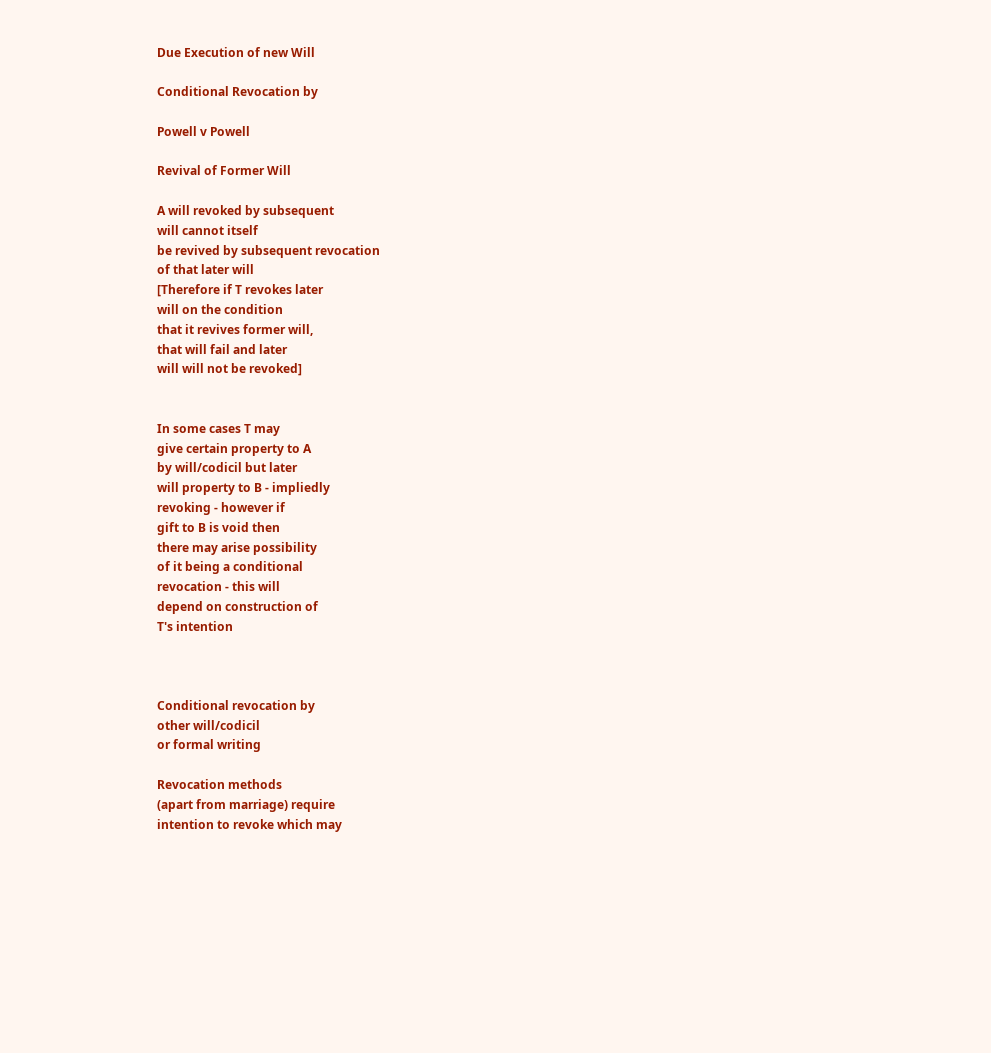Due Execution of new Will

Conditional Revocation by

Powell v Powell

Revival of Former Will

A will revoked by subsequent
will cannot itself
be revived by subsequent revocation
of that later will
[Therefore if T revokes later
will on the condition
that it revives former will,
that will fail and later
will will not be revoked]


In some cases T may
give certain property to A
by will/codicil but later
will property to B - impliedly
revoking - however if
gift to B is void then
there may arise possibility
of it being a conditional
revocation - this will
depend on construction of
T's intention



Conditional revocation by
other will/codicil
or formal writing

Revocation methods
(apart from marriage) require
intention to revoke which may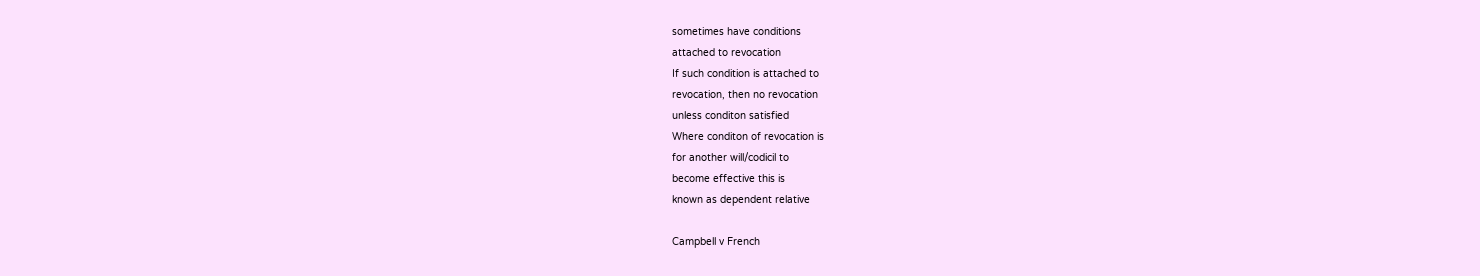sometimes have conditions
attached to revocation
If such condition is attached to
revocation, then no revocation
unless conditon satisfied
Where conditon of revocation is
for another will/codicil to
become effective this is
known as dependent relative

Campbell v French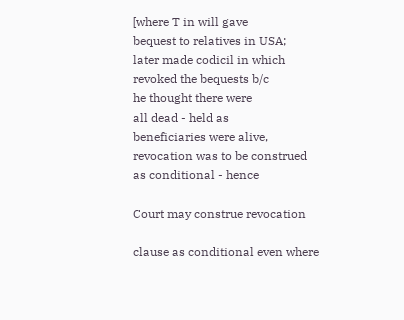[where T in will gave
bequest to relatives in USA;
later made codicil in which
revoked the bequests b/c
he thought there were
all dead - held as
beneficiaries were alive,
revocation was to be construed
as conditional - hence

Court may construe revocation

clause as conditional even where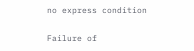no express condition

Failure of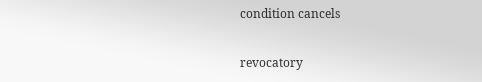condition cancels

revocatory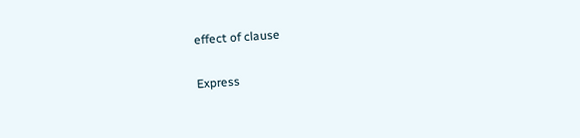effect of clause

Express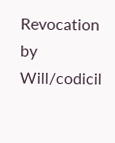Revocation
by Will/codicil